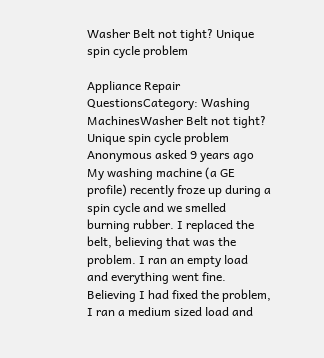Washer Belt not tight? Unique spin cycle problem

Appliance Repair QuestionsCategory: Washing MachinesWasher Belt not tight? Unique spin cycle problem
Anonymous asked 9 years ago
My washing machine (a GE profile) recently froze up during a spin cycle and we smelled burning rubber. I replaced the belt, believing that was the problem. I ran an empty load and everything went fine. Believing I had fixed the problem, I ran a medium sized load and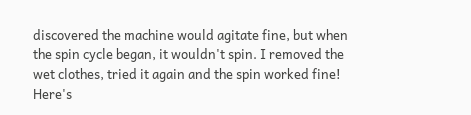discovered the machine would agitate fine, but when the spin cycle began, it wouldn't spin. I removed the wet clothes, tried it again and the spin worked fine! Here's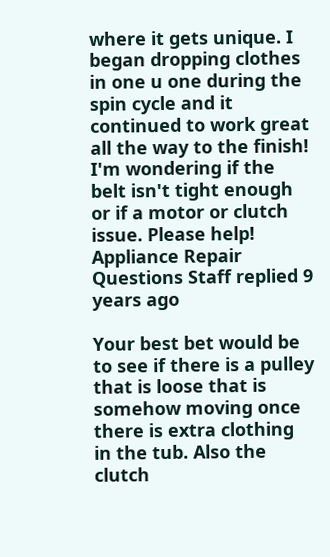where it gets unique. I began dropping clothes in one u one during the spin cycle and it continued to work great all the way to the finish! I'm wondering if the belt isn't tight enough or if a motor or clutch issue. Please help!
Appliance Repair Questions Staff replied 9 years ago

Your best bet would be to see if there is a pulley that is loose that is somehow moving once there is extra clothing in the tub. Also the clutch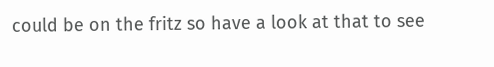could be on the fritz so have a look at that to see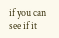if you can see if it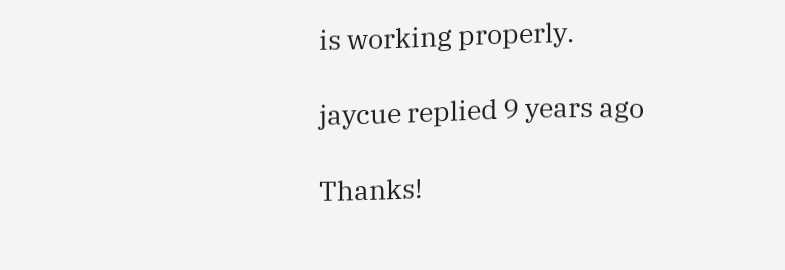is working properly.

jaycue replied 9 years ago

Thanks!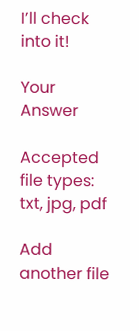I’ll check into it!

Your Answer

Accepted file types: txt, jpg, pdf

Add another file